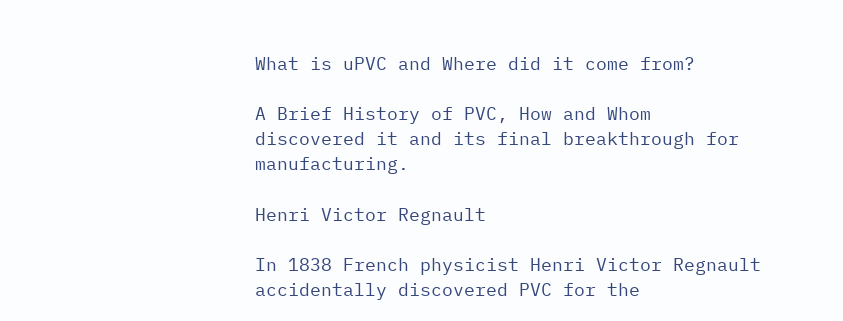What is uPVC and Where did it come from?

A Brief History of PVC, How and Whom discovered it and its final breakthrough for manufacturing.

Henri Victor Regnault

In 1838 French physicist Henri Victor Regnault accidentally discovered PVC for the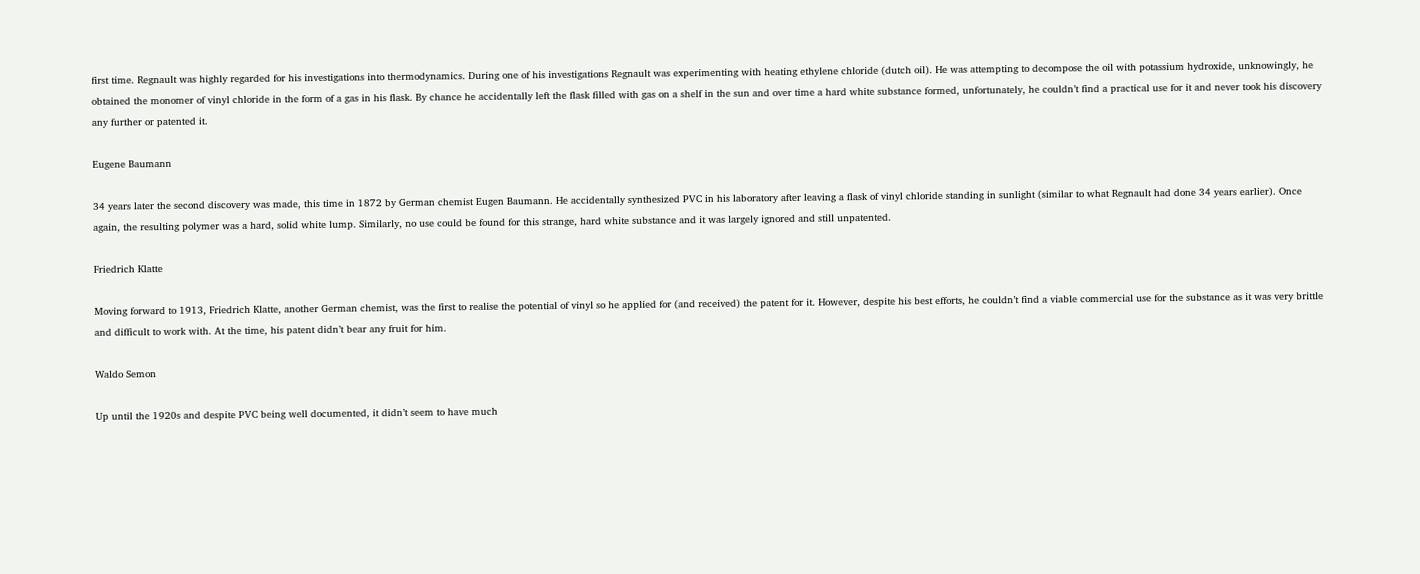first time. Regnault was highly regarded for his investigations into thermodynamics. During one of his investigations Regnault was experimenting with heating ethylene chloride (dutch oil). He was attempting to decompose the oil with potassium hydroxide, unknowingly, he obtained the monomer of vinyl chloride in the form of a gas in his flask. By chance he accidentally left the flask filled with gas on a shelf in the sun and over time a hard white substance formed, unfortunately, he couldn’t find a practical use for it and never took his discovery any further or patented it.

Eugene Baumann

34 years later the second discovery was made, this time in 1872 by German chemist Eugen Baumann. He accidentally synthesized PVC in his laboratory after leaving a flask of vinyl chloride standing in sunlight (similar to what Regnault had done 34 years earlier). Once again, the resulting polymer was a hard, solid white lump. Similarly, no use could be found for this strange, hard white substance and it was largely ignored and still unpatented.

Friedrich Klatte

Moving forward to 1913, Friedrich Klatte, another German chemist, was the first to realise the potential of vinyl so he applied for (and received) the patent for it. However, despite his best efforts, he couldn’t find a viable commercial use for the substance as it was very brittle and difficult to work with. At the time, his patent didn’t bear any fruit for him.

Waldo Semon

Up until the 1920s and despite PVC being well documented, it didn’t seem to have much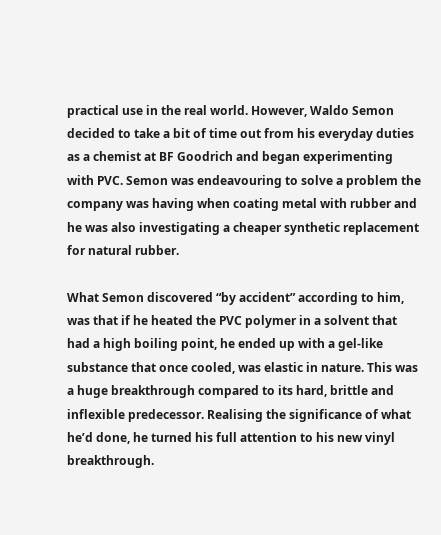practical use in the real world. However, Waldo Semon decided to take a bit of time out from his everyday duties as a chemist at BF Goodrich and began experimenting with PVC. Semon was endeavouring to solve a problem the company was having when coating metal with rubber and he was also investigating a cheaper synthetic replacement for natural rubber.

What Semon discovered “by accident” according to him, was that if he heated the PVC polymer in a solvent that had a high boiling point, he ended up with a gel-like substance that once cooled, was elastic in nature. This was a huge breakthrough compared to its hard, brittle and inflexible predecessor. Realising the significance of what he’d done, he turned his full attention to his new vinyl breakthrough.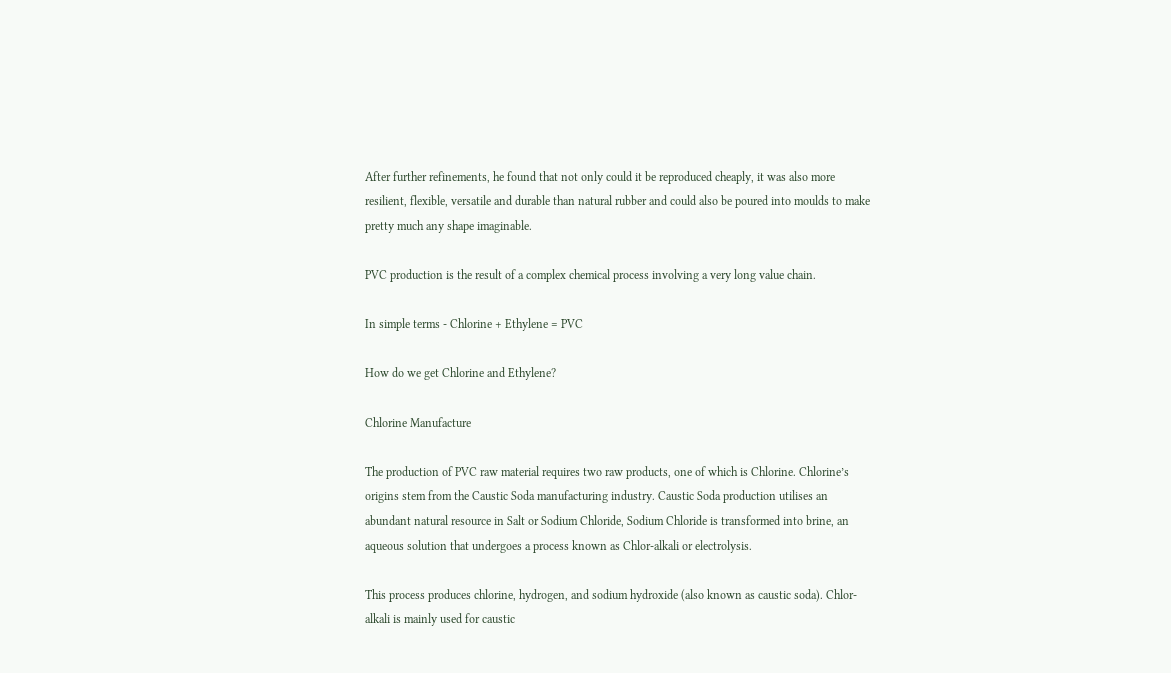After further refinements, he found that not only could it be reproduced cheaply, it was also more resilient, flexible, versatile and durable than natural rubber and could also be poured into moulds to make pretty much any shape imaginable.

PVC production is the result of a complex chemical process involving a very long value chain.

In simple terms - Chlorine + Ethylene = PVC

How do we get Chlorine and Ethylene?

Chlorine Manufacture

The production of PVC raw material requires two raw products, one of which is Chlorine. Chlorine’s origins stem from the Caustic Soda manufacturing industry. Caustic Soda production utilises an abundant natural resource in Salt or Sodium Chloride, Sodium Chloride is transformed into brine, an aqueous solution that undergoes a process known as Chlor-alkali or electrolysis.

This process produces chlorine, hydrogen, and sodium hydroxide (also known as caustic soda). Chlor-alkali is mainly used for caustic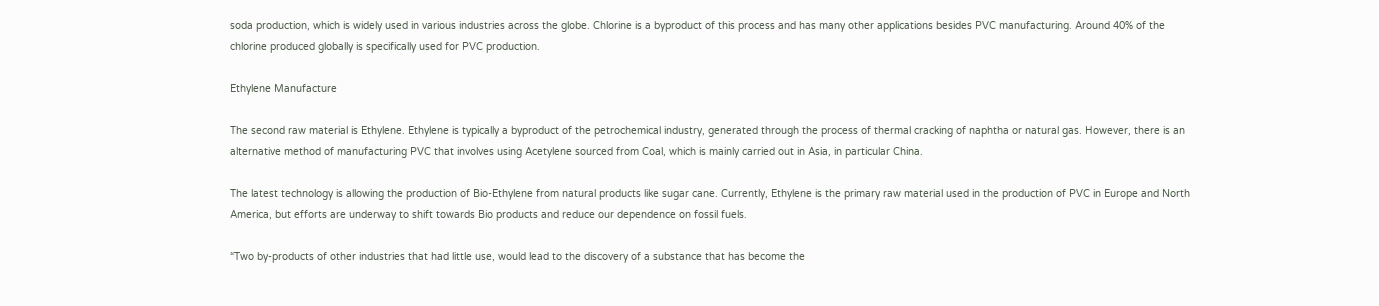soda production, which is widely used in various industries across the globe. Chlorine is a byproduct of this process and has many other applications besides PVC manufacturing. Around 40% of the chlorine produced globally is specifically used for PVC production.

Ethylene Manufacture

The second raw material is Ethylene. Ethylene is typically a byproduct of the petrochemical industry, generated through the process of thermal cracking of naphtha or natural gas. However, there is an alternative method of manufacturing PVC that involves using Acetylene sourced from Coal, which is mainly carried out in Asia, in particular China.

The latest technology is allowing the production of Bio-Ethylene from natural products like sugar cane. Currently, Ethylene is the primary raw material used in the production of PVC in Europe and North America, but efforts are underway to shift towards Bio products and reduce our dependence on fossil fuels.

“Two by-products of other industries that had little use, would lead to the discovery of a substance that has become the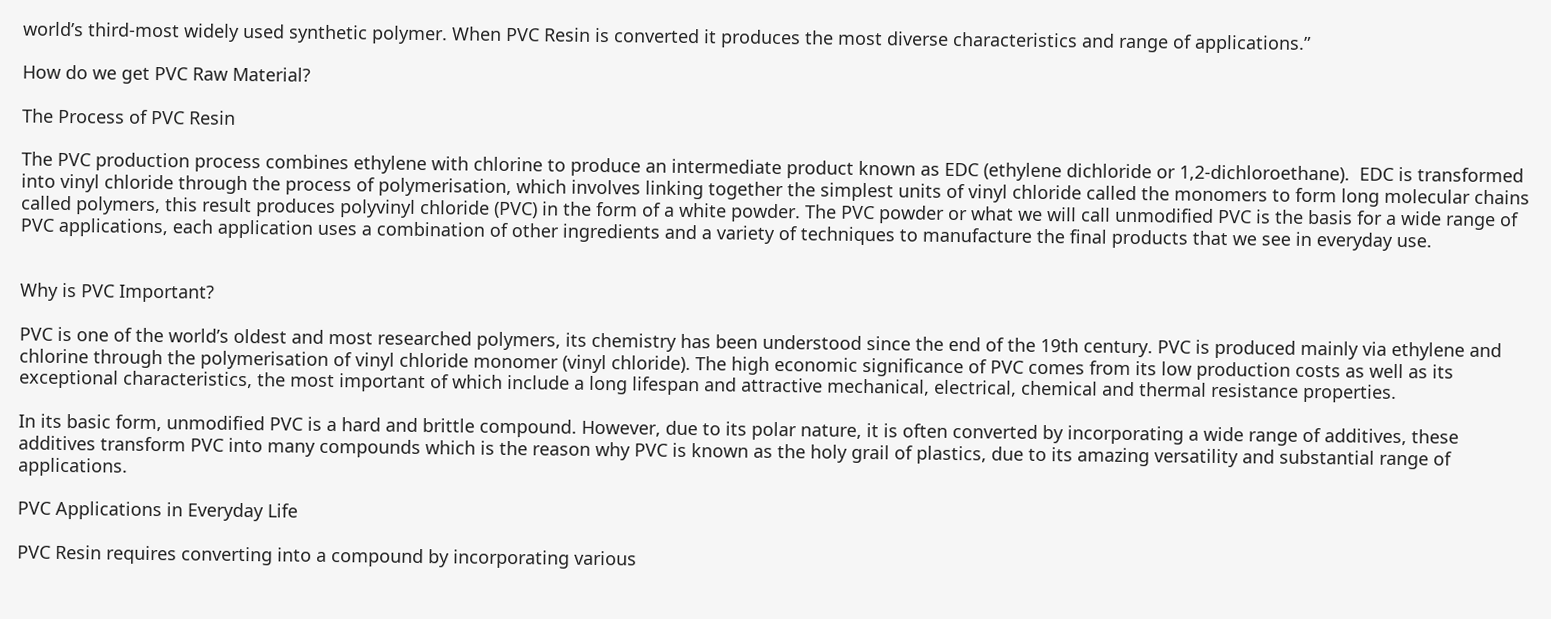world’s third-most widely used synthetic polymer. When PVC Resin is converted it produces the most diverse characteristics and range of applications.”

How do we get PVC Raw Material?

The Process of PVC Resin

The PVC production process combines ethylene with chlorine to produce an intermediate product known as EDC (ethylene dichloride or 1,2-dichloroethane).  EDC is transformed into vinyl chloride through the process of polymerisation, which involves linking together the simplest units of vinyl chloride called the monomers to form long molecular chains called polymers, this result produces polyvinyl chloride (PVC) in the form of a white powder. The PVC powder or what we will call unmodified PVC is the basis for a wide range of PVC applications, each application uses a combination of other ingredients and a variety of techniques to manufacture the final products that we see in everyday use.


Why is PVC Important?

PVC is one of the world’s oldest and most researched polymers, its chemistry has been understood since the end of the 19th century. PVC is produced mainly via ethylene and chlorine through the polymerisation of vinyl chloride monomer (vinyl chloride). The high economic significance of PVC comes from its low production costs as well as its exceptional characteristics, the most important of which include a long lifespan and attractive mechanical, electrical, chemical and thermal resistance properties.

In its basic form, unmodified PVC is a hard and brittle compound. However, due to its polar nature, it is often converted by incorporating a wide range of additives, these additives transform PVC into many compounds which is the reason why PVC is known as the holy grail of plastics, due to its amazing versatility and substantial range of applications.

PVC Applications in Everyday Life

PVC Resin requires converting into a compound by incorporating various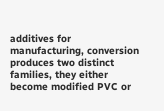additives for manufacturing, conversion produces two distinct families, they either become modified PVC or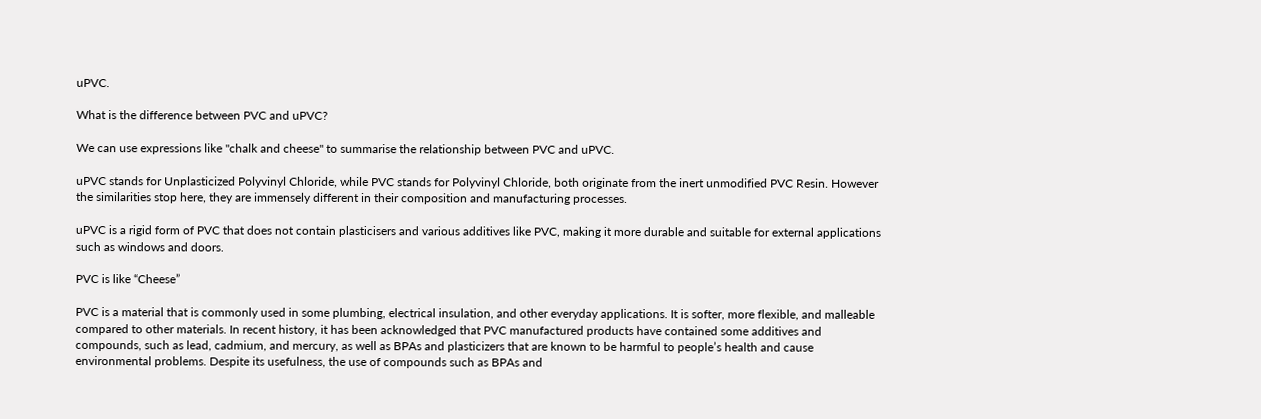uPVC.

What is the difference between PVC and uPVC?

We can use expressions like "chalk and cheese" to summarise the relationship between PVC and uPVC.

uPVC stands for Unplasticized Polyvinyl Chloride, while PVC stands for Polyvinyl Chloride, both originate from the inert unmodified PVC Resin. However the similarities stop here, they are immensely different in their composition and manufacturing processes.

uPVC is a rigid form of PVC that does not contain plasticisers and various additives like PVC, making it more durable and suitable for external applications such as windows and doors.

PVC is like “Cheese”

PVC is a material that is commonly used in some plumbing, electrical insulation, and other everyday applications. It is softer, more flexible, and malleable compared to other materials. In recent history, it has been acknowledged that PVC manufactured products have contained some additives and compounds, such as lead, cadmium, and mercury, as well as BPAs and plasticizers that are known to be harmful to people’s health and cause environmental problems. Despite its usefulness, the use of compounds such as BPAs and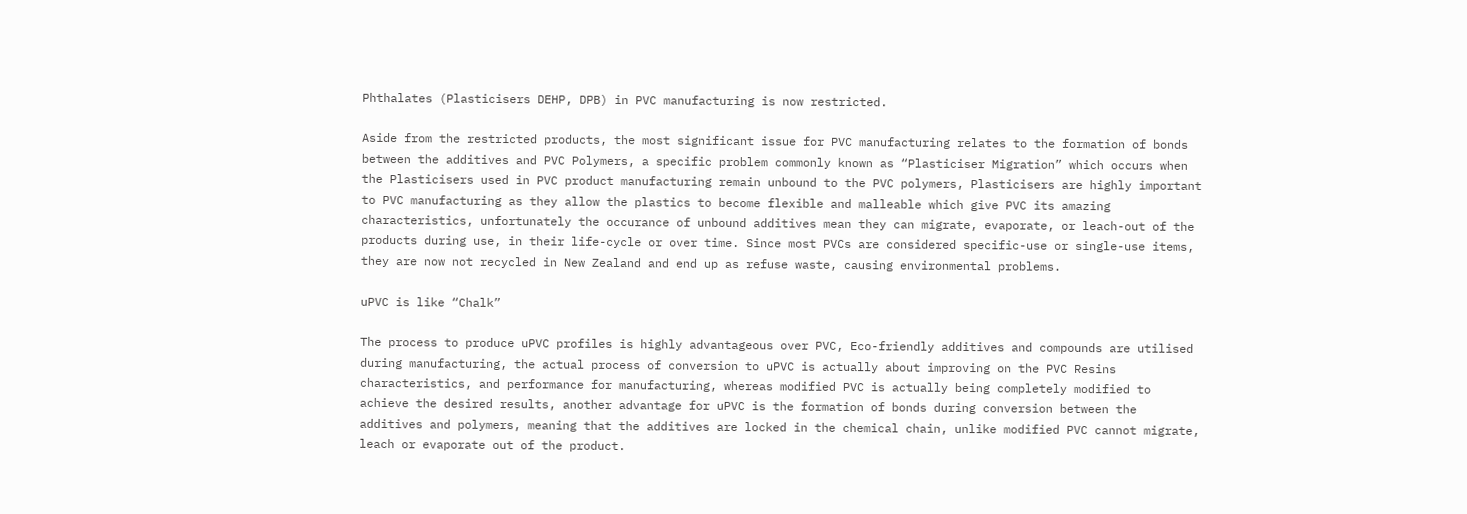Phthalates (Plasticisers DEHP, DPB) in PVC manufacturing is now restricted.

Aside from the restricted products, the most significant issue for PVC manufacturing relates to the formation of bonds between the additives and PVC Polymers, a specific problem commonly known as “Plasticiser Migration” which occurs when the Plasticisers used in PVC product manufacturing remain unbound to the PVC polymers, Plasticisers are highly important to PVC manufacturing as they allow the plastics to become flexible and malleable which give PVC its amazing characteristics, unfortunately the occurance of unbound additives mean they can migrate, evaporate, or leach-out of the products during use, in their life-cycle or over time. Since most PVCs are considered specific-use or single-use items, they are now not recycled in New Zealand and end up as refuse waste, causing environmental problems.

uPVC is like “Chalk”

The process to produce uPVC profiles is highly advantageous over PVC, Eco-friendly additives and compounds are utilised during manufacturing, the actual process of conversion to uPVC is actually about improving on the PVC Resins characteristics, and performance for manufacturing, whereas modified PVC is actually being completely modified to achieve the desired results, another advantage for uPVC is the formation of bonds during conversion between the additives and polymers, meaning that the additives are locked in the chemical chain, unlike modified PVC cannot migrate, leach or evaporate out of the product.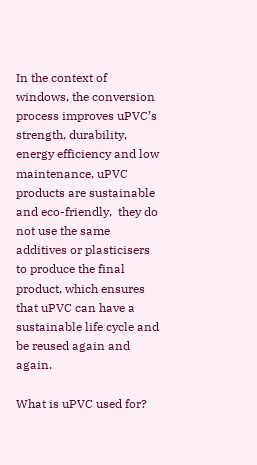In the context of windows, the conversion process improves uPVC’s strength, durability, energy efficiency and low maintenance, uPVC products are sustainable and eco-friendly,  they do not use the same additives or plasticisers to produce the final product, which ensures that uPVC can have a sustainable life cycle and be reused again and again.

What is uPVC used for?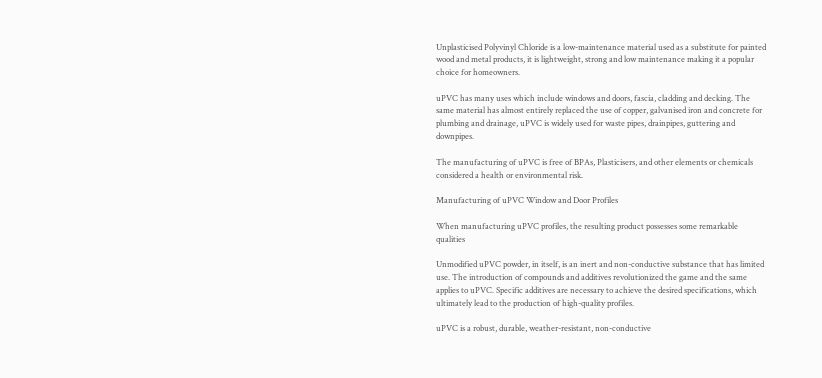Unplasticised Polyvinyl Chloride is a low-maintenance material used as a substitute for painted wood and metal products, it is lightweight, strong and low maintenance making it a popular choice for homeowners.

uPVC has many uses which include windows and doors, fascia, cladding and decking. The same material has almost entirely replaced the use of copper, galvanised iron and concrete for plumbing and drainage, uPVC is widely used for waste pipes, drainpipes, guttering and downpipes.

The manufacturing of uPVC is free of BPAs, Plasticisers, and other elements or chemicals considered a health or environmental risk.

Manufacturing of uPVC Window and Door Profiles

When manufacturing uPVC profiles, the resulting product possesses some remarkable qualities

Unmodified uPVC powder, in itself, is an inert and non-conductive substance that has limited use. The introduction of compounds and additives revolutionized the game and the same applies to uPVC. Specific additives are necessary to achieve the desired specifications, which ultimately lead to the production of high-quality profiles.

uPVC is a robust, durable, weather-resistant, non-conductive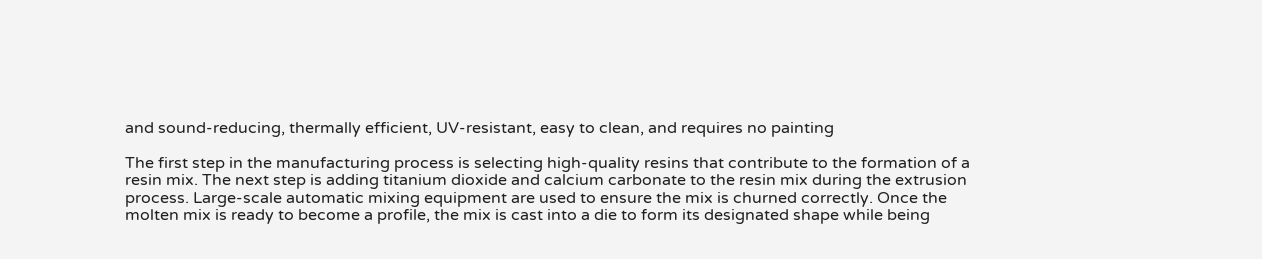and sound-reducing, thermally efficient, UV-resistant, easy to clean, and requires no painting

The first step in the manufacturing process is selecting high-quality resins that contribute to the formation of a resin mix. The next step is adding titanium dioxide and calcium carbonate to the resin mix during the extrusion process. Large-scale automatic mixing equipment are used to ensure the mix is churned correctly. Once the molten mix is ready to become a profile, the mix is cast into a die to form its designated shape while being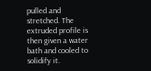pulled and stretched. The extruded profile is then given a water bath and cooled to solidify it.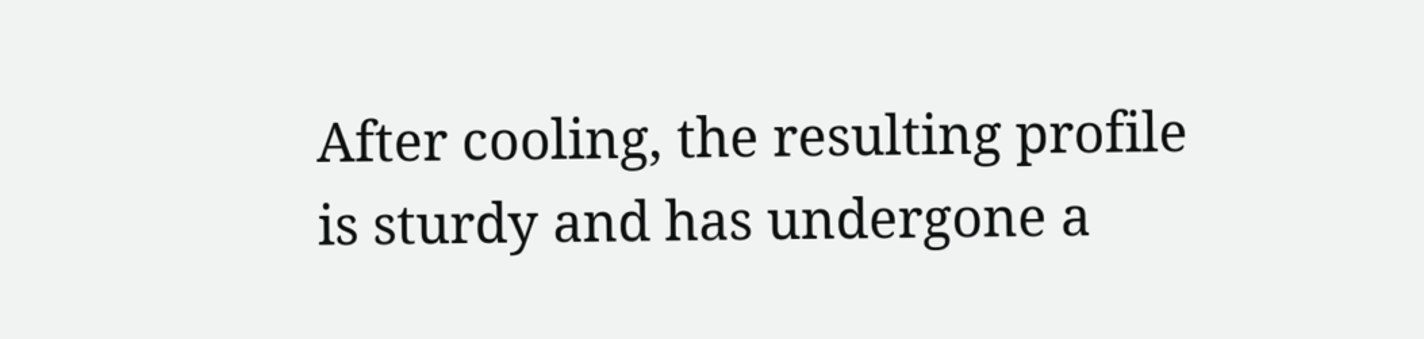After cooling, the resulting profile is sturdy and has undergone a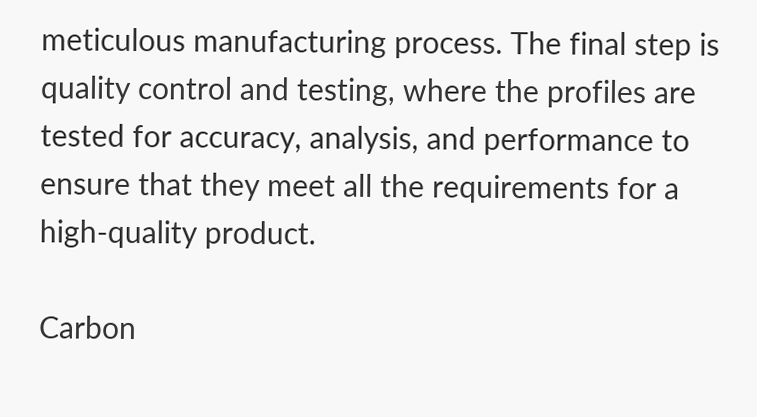meticulous manufacturing process. The final step is quality control and testing, where the profiles are tested for accuracy, analysis, and performance to ensure that they meet all the requirements for a high-quality product.

Carbon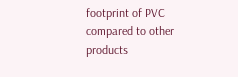footprint of PVC compared to other products